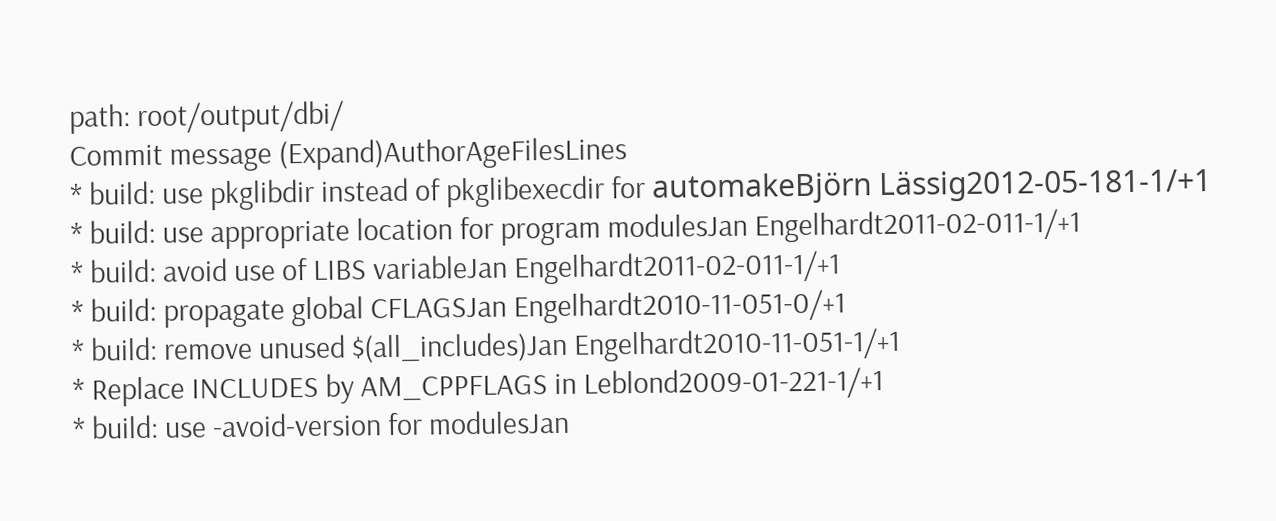path: root/output/dbi/
Commit message (Expand)AuthorAgeFilesLines
* build: use pkglibdir instead of pkglibexecdir for automakeBjörn Lässig2012-05-181-1/+1
* build: use appropriate location for program modulesJan Engelhardt2011-02-011-1/+1
* build: avoid use of LIBS variableJan Engelhardt2011-02-011-1/+1
* build: propagate global CFLAGSJan Engelhardt2010-11-051-0/+1
* build: remove unused $(all_includes)Jan Engelhardt2010-11-051-1/+1
* Replace INCLUDES by AM_CPPFLAGS in Leblond2009-01-221-1/+1
* build: use -avoid-version for modulesJan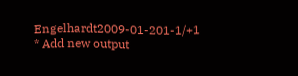Engelhardt2009-01-201-1/+1
* Add new output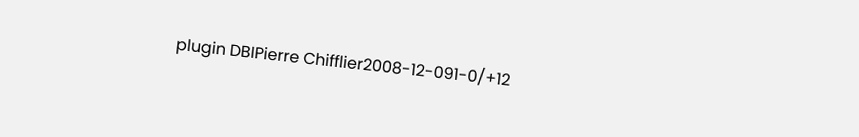plugin DBIPierre Chifflier2008-12-091-0/+12